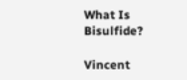What Is Bisulfide?

Vincent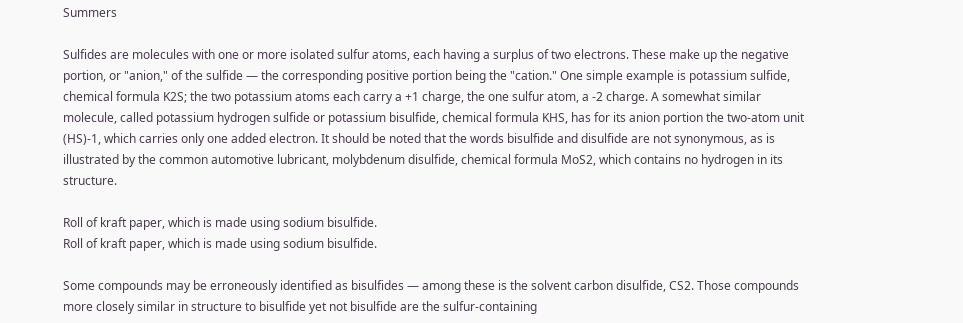Summers

Sulfides are molecules with one or more isolated sulfur atoms, each having a surplus of two electrons. These make up the negative portion, or "anion," of the sulfide — the corresponding positive portion being the "cation." One simple example is potassium sulfide, chemical formula K2S; the two potassium atoms each carry a +1 charge, the one sulfur atom, a -2 charge. A somewhat similar molecule, called potassium hydrogen sulfide or potassium bisulfide, chemical formula KHS, has for its anion portion the two-atom unit (HS)-1, which carries only one added electron. It should be noted that the words bisulfide and disulfide are not synonymous, as is illustrated by the common automotive lubricant, molybdenum disulfide, chemical formula MoS2, which contains no hydrogen in its structure.

Roll of kraft paper, which is made using sodium bisulfide.
Roll of kraft paper, which is made using sodium bisulfide.

Some compounds may be erroneously identified as bisulfides — among these is the solvent carbon disulfide, CS2. Those compounds more closely similar in structure to bisulfide yet not bisulfide are the sulfur-containing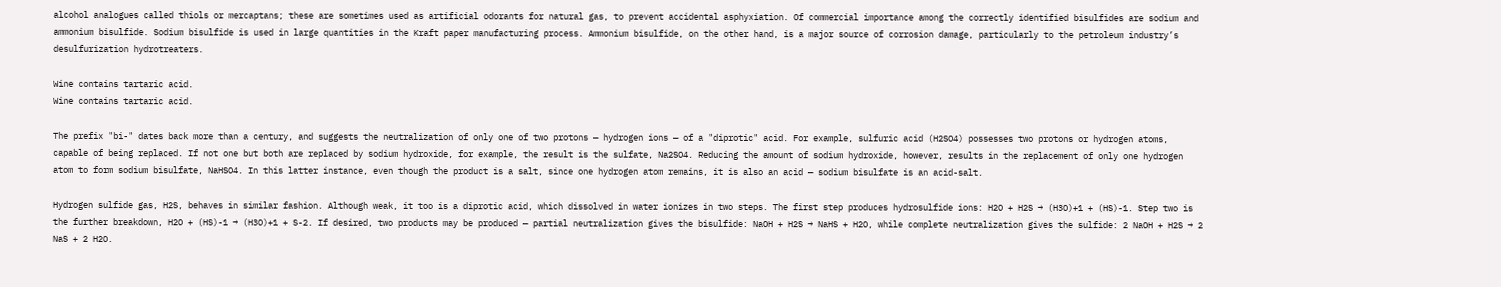alcohol analogues called thiols or mercaptans; these are sometimes used as artificial odorants for natural gas, to prevent accidental asphyxiation. Of commercial importance among the correctly identified bisulfides are sodium and ammonium bisulfide. Sodium bisulfide is used in large quantities in the Kraft paper manufacturing process. Ammonium bisulfide, on the other hand, is a major source of corrosion damage, particularly to the petroleum industry’s desulfurization hydrotreaters.

Wine contains tartaric acid.
Wine contains tartaric acid.

The prefix "bi-" dates back more than a century, and suggests the neutralization of only one of two protons — hydrogen ions — of a "diprotic" acid. For example, sulfuric acid (H2SO4) possesses two protons or hydrogen atoms, capable of being replaced. If not one but both are replaced by sodium hydroxide, for example, the result is the sulfate, Na2SO4. Reducing the amount of sodium hydroxide, however, results in the replacement of only one hydrogen atom to form sodium bisulfate, NaHSO4. In this latter instance, even though the product is a salt, since one hydrogen atom remains, it is also an acid — sodium bisulfate is an acid-salt.

Hydrogen sulfide gas, H2S, behaves in similar fashion. Although weak, it too is a diprotic acid, which dissolved in water ionizes in two steps. The first step produces hydrosulfide ions: H2O + H2S → (H3O)+1 + (HS)-1. Step two is the further breakdown, H2O + (HS)-1 → (H3O)+1 + S-2. If desired, two products may be produced — partial neutralization gives the bisulfide: NaOH + H2S → NaHS + H2O, while complete neutralization gives the sulfide: 2 NaOH + H2S → 2 NaS + 2 H2O.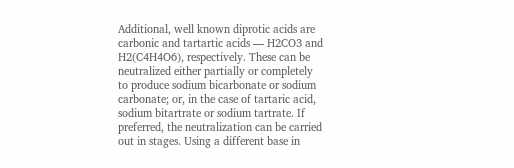Additional, well known diprotic acids are carbonic and tartartic acids — H2CO3 and H2(C4H4O6), respectively. These can be neutralized either partially or completely to produce sodium bicarbonate or sodium carbonate; or, in the case of tartaric acid, sodium bitartrate or sodium tartrate. If preferred, the neutralization can be carried out in stages. Using a different base in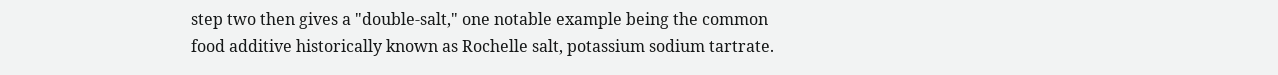step two then gives a "double-salt," one notable example being the common food additive historically known as Rochelle salt, potassium sodium tartrate.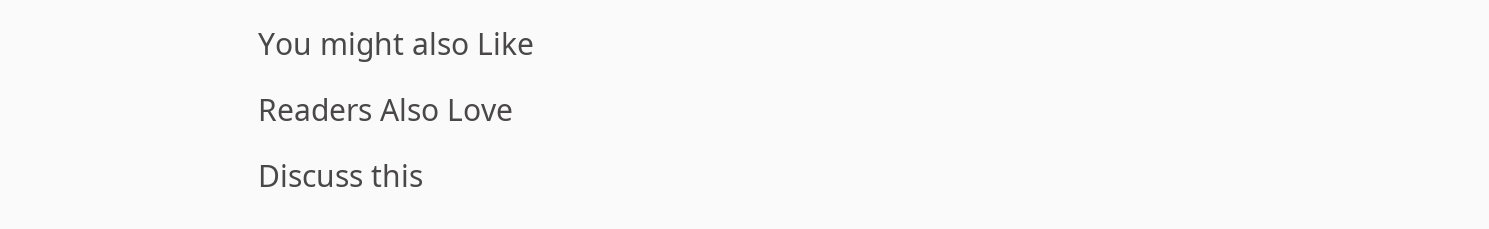You might also Like

Readers Also Love

Discuss this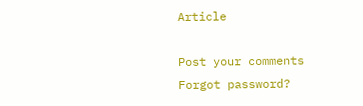Article

Post your comments
Forgot password?